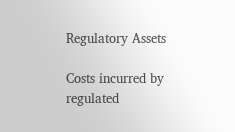Regulatory Assets

Costs incurred by regulated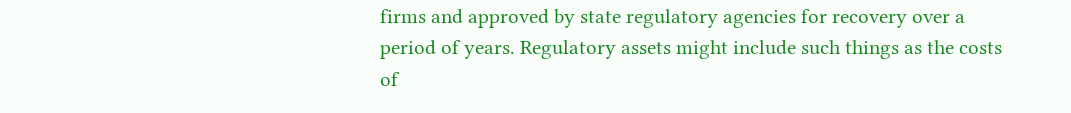firms and approved by state regulatory agencies for recovery over a period of years. Regulatory assets might include such things as the costs of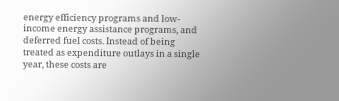energy efficiency programs and low-income energy assistance programs, and deferred fuel costs. Instead of being treated as expenditure outlays in a single year, these costs are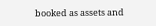booked as assets and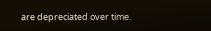are depreciated over time.